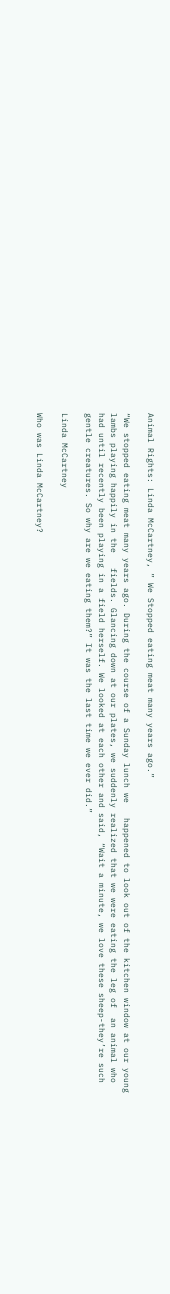Animal Rights: Linda McCartney, ” We Stopped eating meat many years ago.”

“We stopped eating meat many years ago. During the course of a Sunday lunch we   happened to look out of the kitchen window at our young lambs playing happily in the   fields. Glancing down at our plates, we suddenly realized that we were eating the leg of  an animal who had until recently been playing in a field herself. We looked at each other and said, “Wait a minute, we love these sheep-they’re such gentle creatures. So why are we eating them?” It was the last time we ever did.”

Linda McCartney

Who was Linda McCartney?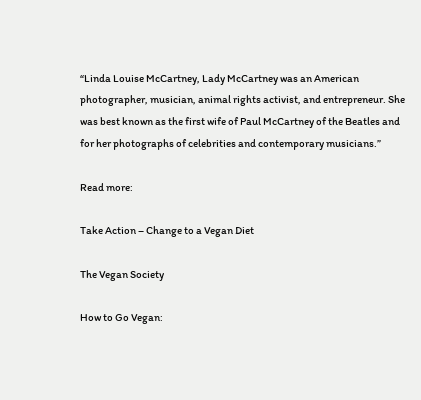“Linda Louise McCartney, Lady McCartney was an American photographer, musician, animal rights activist, and entrepreneur. She was best known as the first wife of Paul McCartney of the Beatles and for her photographs of celebrities and contemporary musicians.”

Read more:

Take Action – Change to a Vegan Diet

The Vegan Society

How to Go Vegan: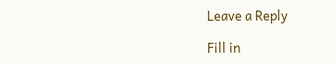Leave a Reply

Fill in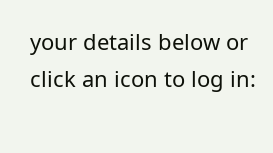your details below or click an icon to log in: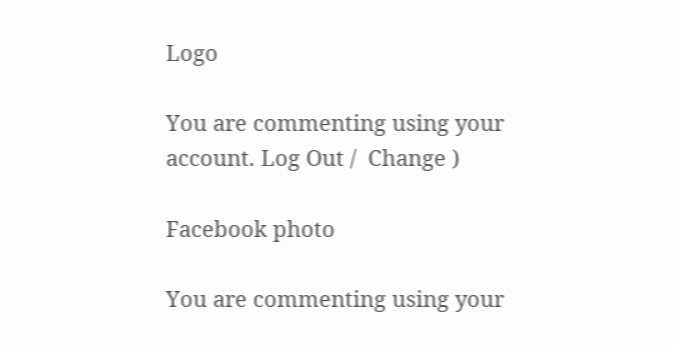Logo

You are commenting using your account. Log Out /  Change )

Facebook photo

You are commenting using your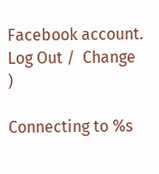Facebook account. Log Out /  Change )

Connecting to %s